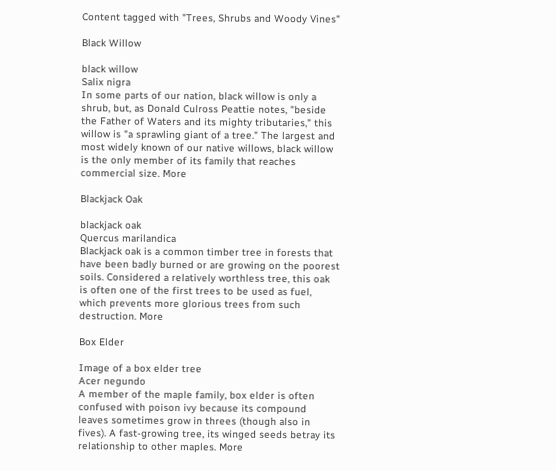Content tagged with "Trees, Shrubs and Woody Vines"

Black Willow

black willow
Salix nigra
In some parts of our nation, black willow is only a shrub, but, as Donald Culross Peattie notes, "beside the Father of Waters and its mighty tributaries," this willow is "a sprawling giant of a tree." The largest and most widely known of our native willows, black willow is the only member of its family that reaches commercial size. More

Blackjack Oak

blackjack oak
Quercus marilandica
Blackjack oak is a common timber tree in forests that have been badly burned or are growing on the poorest soils. Considered a relatively worthless tree, this oak is often one of the first trees to be used as fuel, which prevents more glorious trees from such destruction. More

Box Elder

Image of a box elder tree
Acer negundo
A member of the maple family, box elder is often confused with poison ivy because its compound leaves sometimes grow in threes (though also in fives). A fast-growing tree, its winged seeds betray its relationship to other maples. More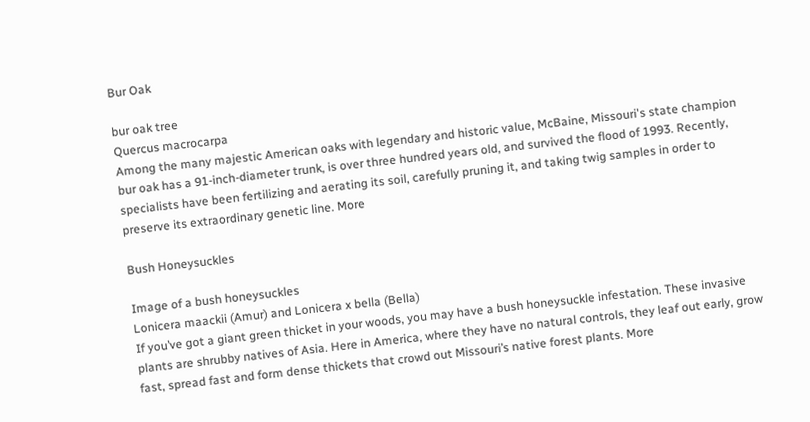Bur Oak

bur oak tree
Quercus macrocarpa
Among the many majestic American oaks with legendary and historic value, McBaine, Missouri's state champion bur oak has a 91-inch-diameter trunk, is over three hundred years old, and survived the flood of 1993. Recently, specialists have been fertilizing and aerating its soil, carefully pruning it, and taking twig samples in order to preserve its extraordinary genetic line. More

Bush Honeysuckles

Image of a bush honeysuckles
Lonicera maackii (Amur) and Lonicera x bella (Bella)
If you’ve got a giant green thicket in your woods, you may have a bush honeysuckle infestation. These invasive plants are shrubby natives of Asia. Here in America, where they have no natural controls, they leaf out early, grow fast, spread fast and form dense thickets that crowd out Missouri’s native forest plants. More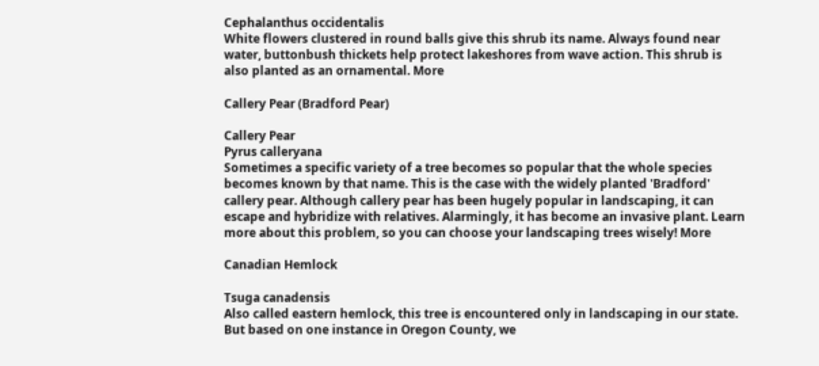Cephalanthus occidentalis
White flowers clustered in round balls give this shrub its name. Always found near water, buttonbush thickets help protect lakeshores from wave action. This shrub is also planted as an ornamental. More

Callery Pear (Bradford Pear)

Callery Pear
Pyrus calleryana
Sometimes a specific variety of a tree becomes so popular that the whole species becomes known by that name. This is the case with the widely planted 'Bradford' callery pear. Although callery pear has been hugely popular in landscaping, it can escape and hybridize with relatives. Alarmingly, it has become an invasive plant. Learn more about this problem, so you can choose your landscaping trees wisely! More

Canadian Hemlock

Tsuga canadensis
Also called eastern hemlock, this tree is encountered only in landscaping in our state. But based on one instance in Oregon County, we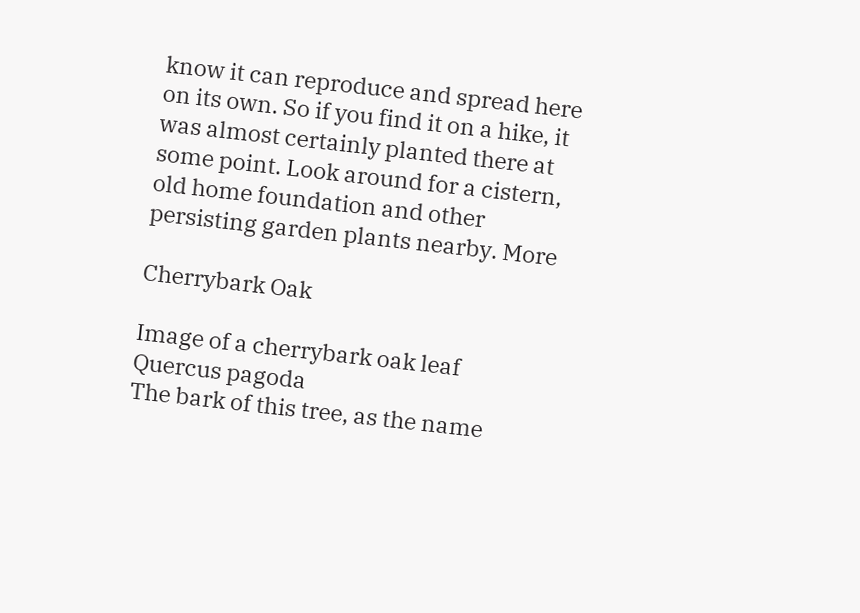know it can reproduce and spread here on its own. So if you find it on a hike, it was almost certainly planted there at some point. Look around for a cistern, old home foundation and other persisting garden plants nearby. More

Cherrybark Oak

Image of a cherrybark oak leaf
Quercus pagoda
The bark of this tree, as the name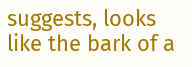suggests, looks like the bark of a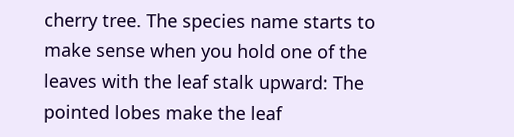cherry tree. The species name starts to make sense when you hold one of the leaves with the leaf stalk upward: The pointed lobes make the leaf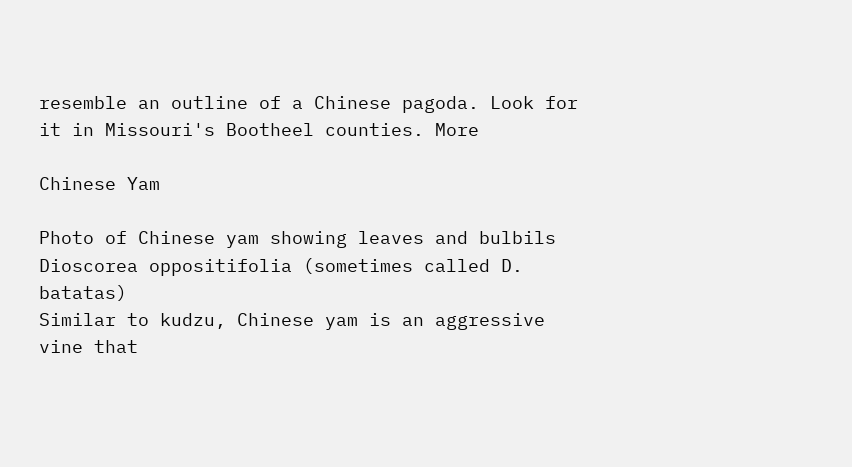resemble an outline of a Chinese pagoda. Look for it in Missouri's Bootheel counties. More

Chinese Yam

Photo of Chinese yam showing leaves and bulbils
Dioscorea oppositifolia (sometimes called D. batatas)
Similar to kudzu, Chinese yam is an aggressive vine that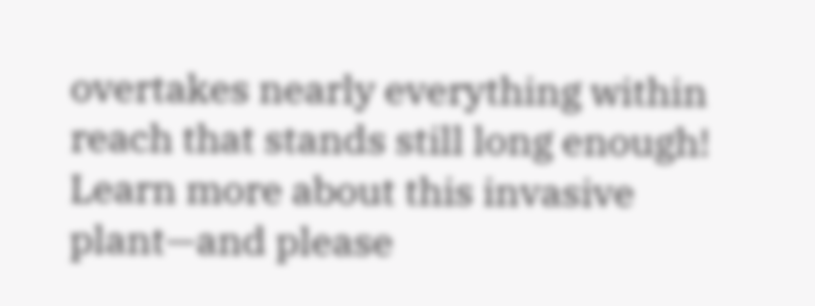overtakes nearly everything within reach that stands still long enough! Learn more about this invasive plant—and please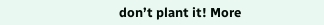don’t plant it! More